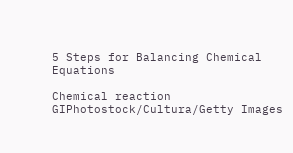5 Steps for Balancing Chemical Equations

Chemical reaction
GIPhotostock/Cultura/Getty Images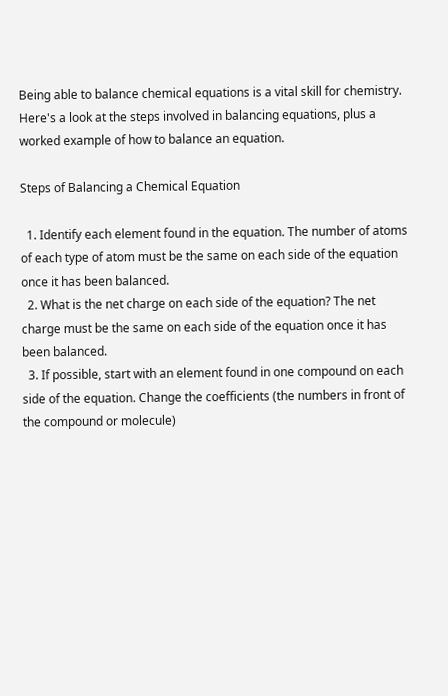Being able to balance chemical equations is a vital skill for chemistry. Here's a look at the steps involved in balancing equations, plus a worked example of how to balance an equation.

Steps of Balancing a Chemical Equation

  1. Identify each element found in the equation. The number of atoms of each type of atom must be the same on each side of the equation once it has been balanced.
  2. What is the net charge on each side of the equation? The net charge must be the same on each side of the equation once it has been balanced.
  3. If possible, start with an element found in one compound on each side of the equation. Change the coefficients (the numbers in front of the compound or molecule)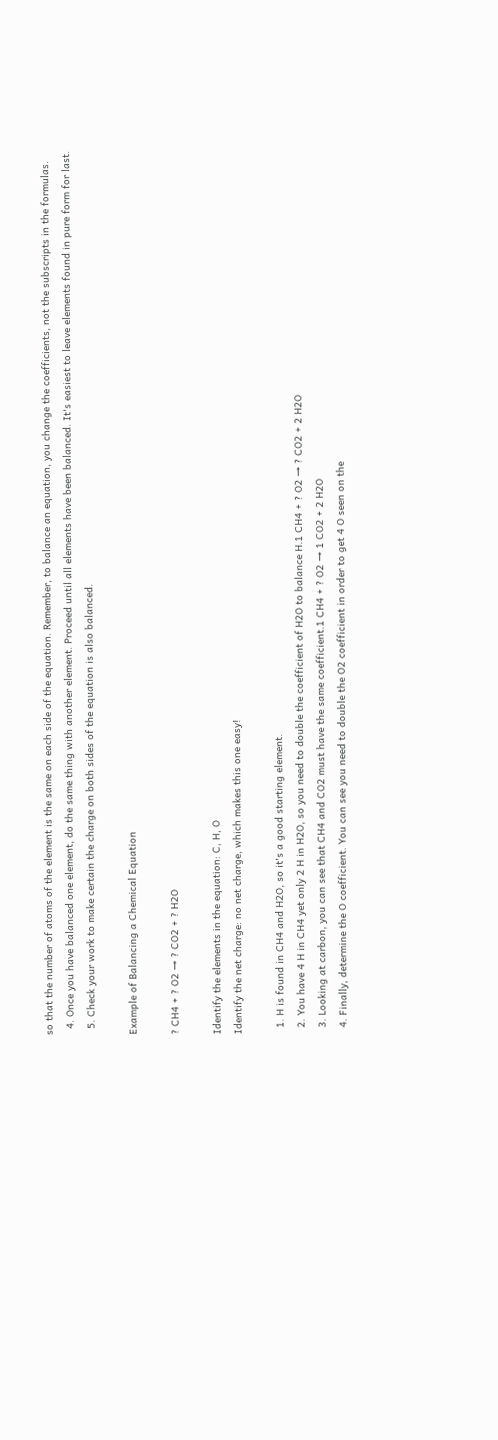so that the number of atoms of the element is the same on each side of the equation. Remember, to balance an equation, you change the coefficients, not the subscripts in the formulas.
  4. Once you have balanced one element, do the same thing with another element. Proceed until all elements have been balanced. It's easiest to leave elements found in pure form for last.
  5. Check your work to make certain the charge on both sides of the equation is also balanced.

Example of Balancing a Chemical Equation

? CH4 + ? O2 → ? CO2 + ? H2O

Identify the elements in the equation: C, H, O
Identify the net charge: no net charge, which makes this one easy!

  1. H is found in CH4 and H2O, so it's a good starting element.
  2. You have 4 H in CH4 yet only 2 H in H2O, so you need to double the coefficient of H2O to balance H.1 CH4 + ? O2 → ? CO2 + 2 H2O
  3. Looking at carbon, you can see that CH4 and CO2 must have the same coefficient.1 CH4 + ? O2 → 1 CO2 + 2 H2O
  4. Finally, determine the O coefficient. You can see you need to double the O2 coefficient in order to get 4 O seen on the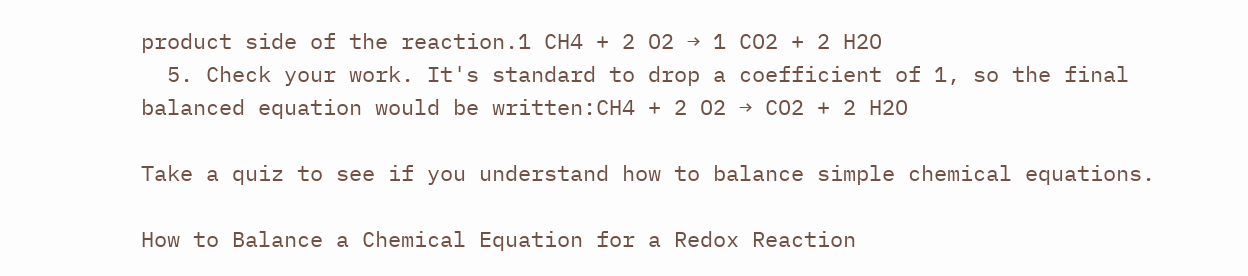product side of the reaction.1 CH4 + 2 O2 → 1 CO2 + 2 H2O
  5. Check your work. It's standard to drop a coefficient of 1, so the final balanced equation would be written:CH4 + 2 O2 → CO2 + 2 H2O

Take a quiz to see if you understand how to balance simple chemical equations.

How to Balance a Chemical Equation for a Redox Reaction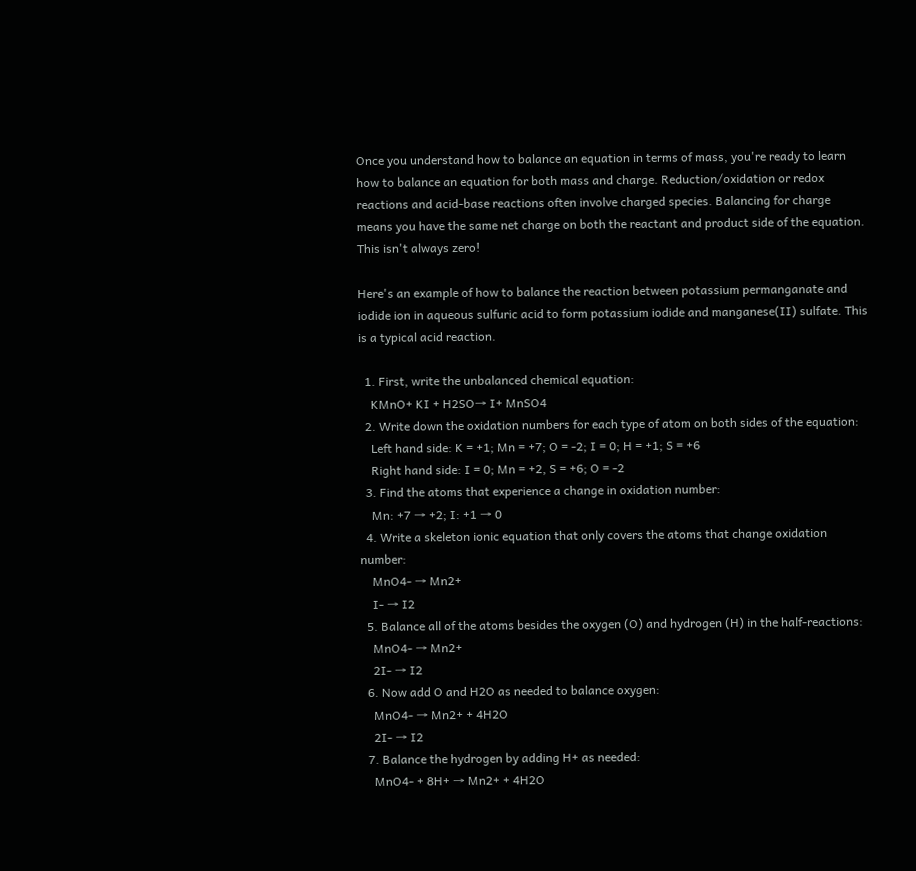Once you understand how to balance an equation in terms of mass, you're ready to learn how to balance an equation for both mass and charge. Reduction/oxidation or redox reactions and acid-base reactions often involve charged species. Balancing for charge means you have the same net charge on both the reactant and product side of the equation. This isn't always zero!

Here's an example of how to balance the reaction between potassium permanganate and iodide ion in aqueous sulfuric acid to form potassium iodide and manganese(II) sulfate. This is a typical acid reaction.

  1. First, write the unbalanced chemical equation:
    KMnO+ KI + H2SO→ I+ MnSO4
  2. Write down the oxidation numbers for each type of atom on both sides of the equation:
    Left hand side: K = +1; Mn = +7; O = -2; I = 0; H = +1; S = +6
    Right hand side: I = 0; Mn = +2, S = +6; O = -2
  3. Find the atoms that experience a change in oxidation number:
    Mn: +7 → +2; I: +1 → 0
  4. Write a skeleton ionic equation that only covers the atoms that change oxidation number:
    MnO4- → Mn2+
    I- → I2
  5. Balance all of the atoms besides the oxygen (O) and hydrogen (H) in the half-reactions:
    MnO4- → Mn2+
    2I- → I2
  6. Now add O and H2O as needed to balance oxygen:
    MnO4- → Mn2+ + 4H2O
    2I- → I2
  7. Balance the hydrogen by adding H+ as needed:
    MnO4- + 8H+ → Mn2+ + 4H2O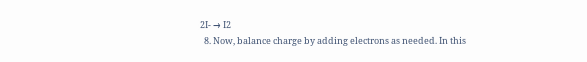2I- → I2
  8. Now, balance charge by adding electrons as needed. In this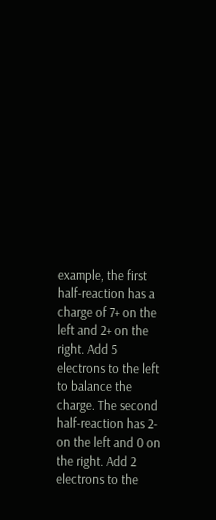example, the first half-reaction has a charge of 7+ on the left and 2+ on the right. Add 5 electrons to the left to balance the charge. The second half-reaction has 2- on the left and 0 on the right. Add 2 electrons to the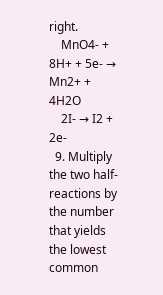right.
    MnO4- + 8H+ + 5e- → Mn2+ + 4H2O
    2I- → I2 + 2e-
  9. Multiply the two half-reactions by the number that yields the lowest common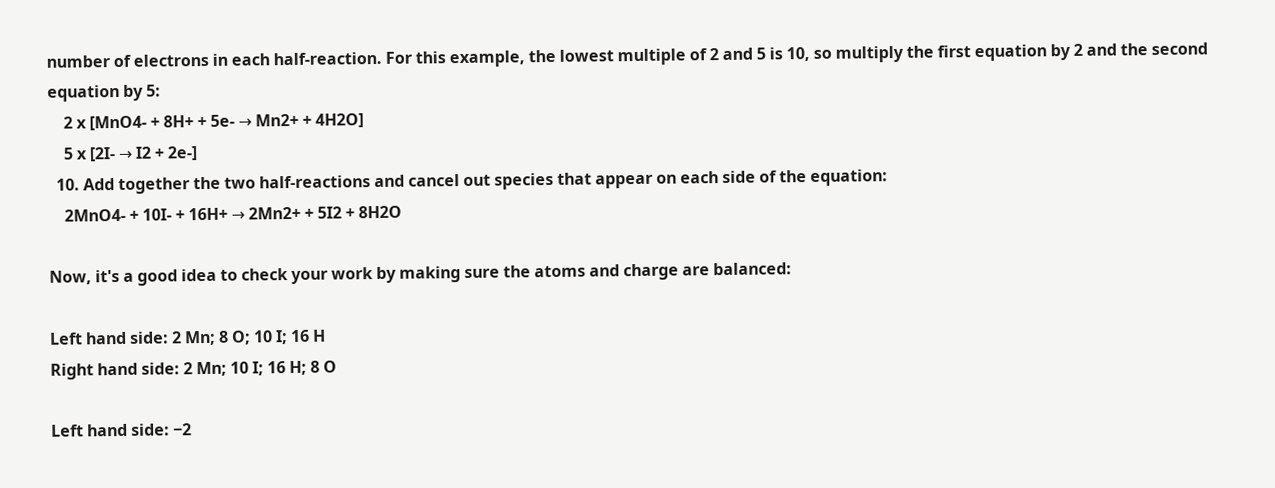number of electrons in each half-reaction. For this example, the lowest multiple of 2 and 5 is 10, so multiply the first equation by 2 and the second equation by 5:
    2 x [MnO4- + 8H+ + 5e- → Mn2+ + 4H2O]
    5 x [2I- → I2 + 2e-]
  10. Add together the two half-reactions and cancel out species that appear on each side of the equation:
    2MnO4- + 10I- + 16H+ → 2Mn2+ + 5I2 + 8H2O

Now, it's a good idea to check your work by making sure the atoms and charge are balanced:

Left hand side: 2 Mn; 8 O; 10 I; 16 H
Right hand side: 2 Mn; 10 I; 16 H; 8 O

Left hand side: −2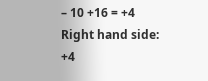– 10 +16 = +4
Right hand side: +4